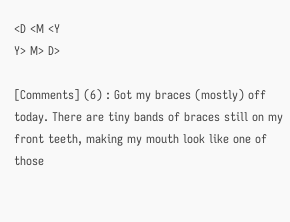<D <M <Y
Y> M> D>

[Comments] (6) : Got my braces (mostly) off today. There are tiny bands of braces still on my front teeth, making my mouth look like one of those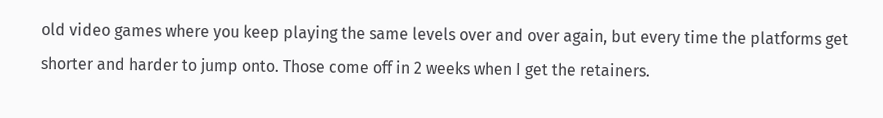old video games where you keep playing the same levels over and over again, but every time the platforms get shorter and harder to jump onto. Those come off in 2 weeks when I get the retainers.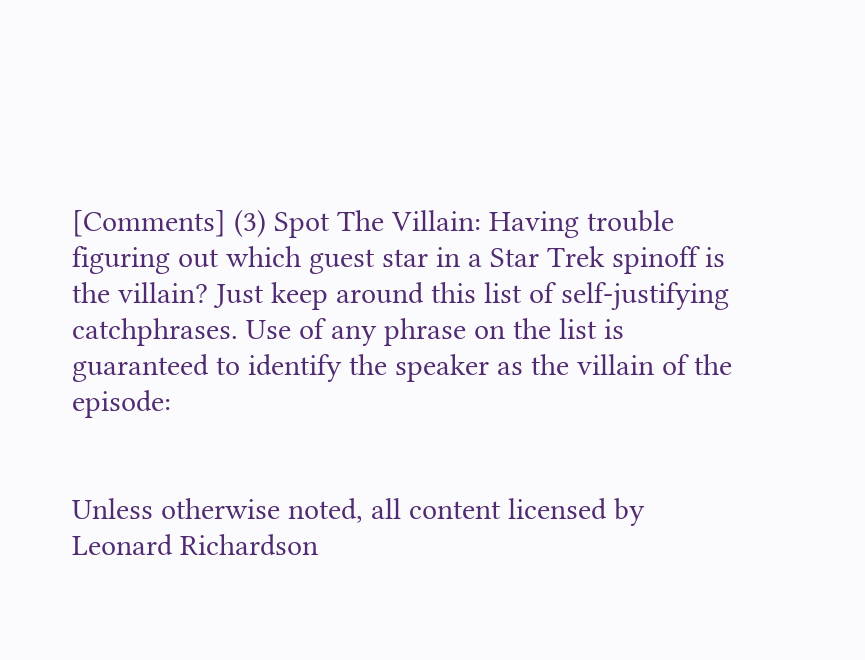[Comments] (3) Spot The Villain: Having trouble figuring out which guest star in a Star Trek spinoff is the villain? Just keep around this list of self-justifying catchphrases. Use of any phrase on the list is guaranteed to identify the speaker as the villain of the episode:


Unless otherwise noted, all content licensed by Leonard Richardson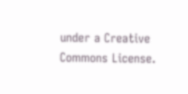under a Creative Commons License.